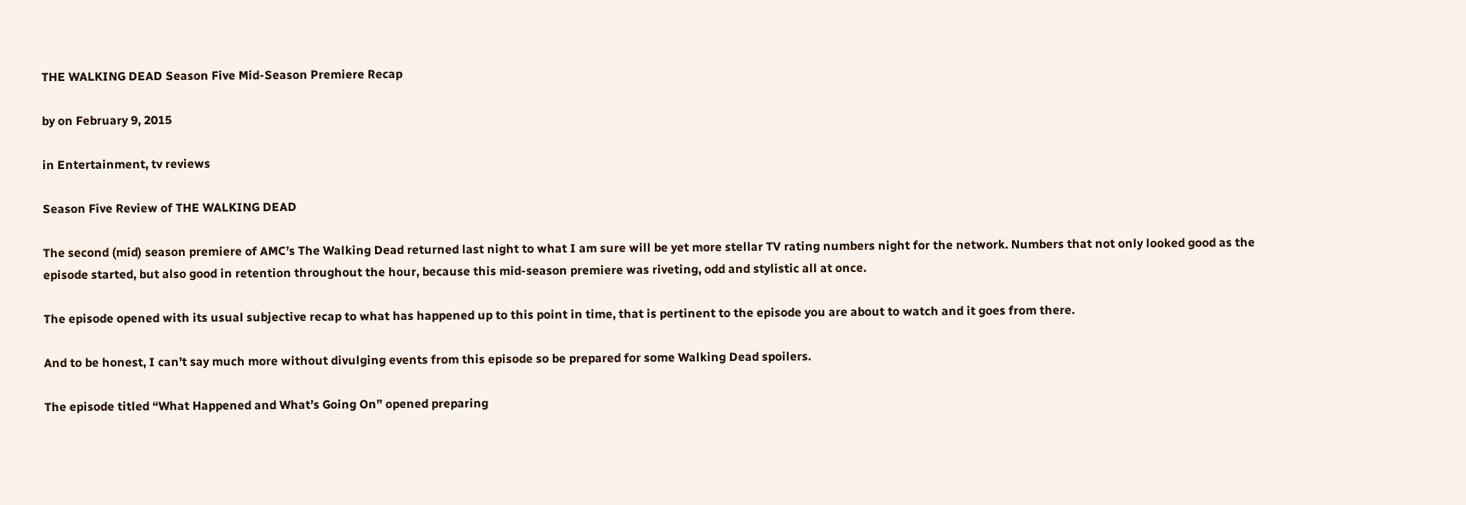THE WALKING DEAD Season Five Mid-Season Premiere Recap

by on February 9, 2015

in Entertainment, tv reviews

Season Five Review of THE WALKING DEAD

The second (mid) season premiere of AMC’s The Walking Dead returned last night to what I am sure will be yet more stellar TV rating numbers night for the network. Numbers that not only looked good as the episode started, but also good in retention throughout the hour, because this mid-season premiere was riveting, odd and stylistic all at once.

The episode opened with its usual subjective recap to what has happened up to this point in time, that is pertinent to the episode you are about to watch and it goes from there.

And to be honest, I can’t say much more without divulging events from this episode so be prepared for some Walking Dead spoilers.

The episode titled “What Happened and What’s Going On” opened preparing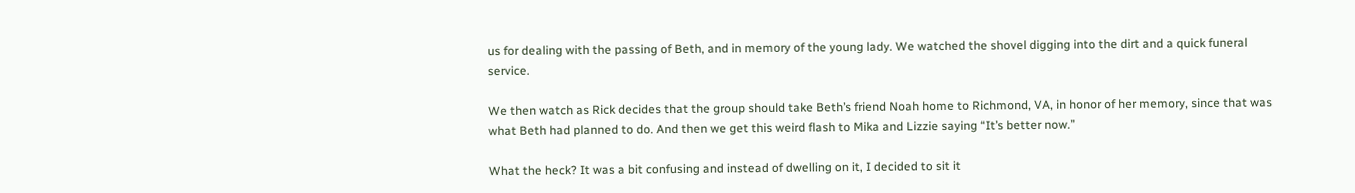us for dealing with the passing of Beth, and in memory of the young lady. We watched the shovel digging into the dirt and a quick funeral service.

We then watch as Rick decides that the group should take Beth’s friend Noah home to Richmond, VA, in honor of her memory, since that was what Beth had planned to do. And then we get this weird flash to Mika and Lizzie saying “It’s better now.”

What the heck? It was a bit confusing and instead of dwelling on it, I decided to sit it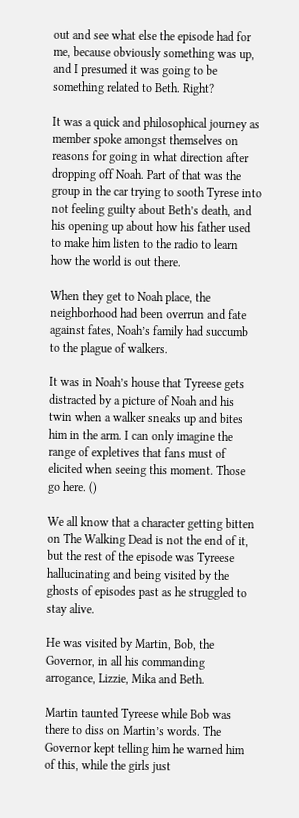out and see what else the episode had for me, because obviously something was up, and I presumed it was going to be something related to Beth. Right?

It was a quick and philosophical journey as member spoke amongst themselves on reasons for going in what direction after dropping off Noah. Part of that was the group in the car trying to sooth Tyrese into not feeling guilty about Beth’s death, and his opening up about how his father used to make him listen to the radio to learn how the world is out there.

When they get to Noah place, the neighborhood had been overrun and fate against fates, Noah’s family had succumb to the plague of walkers.

It was in Noah’s house that Tyreese gets distracted by a picture of Noah and his twin when a walker sneaks up and bites him in the arm. I can only imagine the range of expletives that fans must of elicited when seeing this moment. Those go here. ()

We all know that a character getting bitten on The Walking Dead is not the end of it, but the rest of the episode was Tyreese hallucinating and being visited by the ghosts of episodes past as he struggled to stay alive.

He was visited by Martin, Bob, the Governor, in all his commanding arrogance, Lizzie, Mika and Beth.

Martin taunted Tyreese while Bob was there to diss on Martin’s words. The Governor kept telling him he warned him of this, while the girls just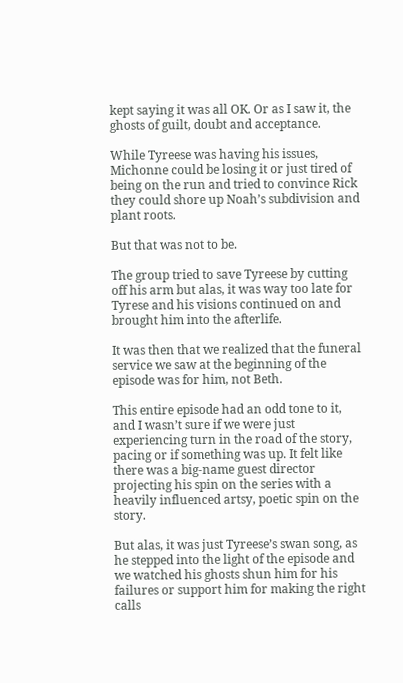kept saying it was all OK. Or as I saw it, the ghosts of guilt, doubt and acceptance.

While Tyreese was having his issues, Michonne could be losing it or just tired of being on the run and tried to convince Rick they could shore up Noah’s subdivision and plant roots.

But that was not to be.

The group tried to save Tyreese by cutting off his arm but alas, it was way too late for Tyrese and his visions continued on and brought him into the afterlife.

It was then that we realized that the funeral service we saw at the beginning of the episode was for him, not Beth.

This entire episode had an odd tone to it, and I wasn’t sure if we were just experiencing turn in the road of the story, pacing or if something was up. It felt like there was a big-name guest director projecting his spin on the series with a heavily influenced artsy, poetic spin on the story.

But alas, it was just Tyreese’s swan song, as he stepped into the light of the episode and we watched his ghosts shun him for his failures or support him for making the right calls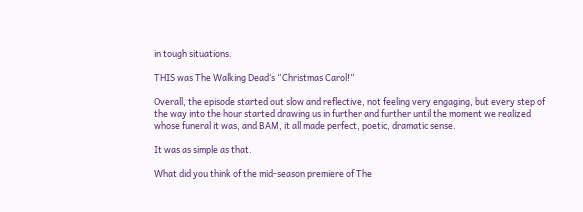in tough situations.

THIS was The Walking Dead‘s “Christmas Carol!”

Overall, the episode started out slow and reflective, not feeling very engaging, but every step of the way into the hour started drawing us in further and further until the moment we realized whose funeral it was, and BAM, it all made perfect, poetic, dramatic sense.

It was as simple as that.

What did you think of the mid-season premiere of The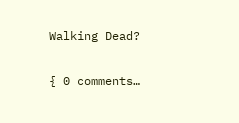Walking Dead?

{ 0 comments…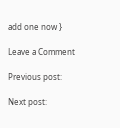add one now }

Leave a Comment

Previous post:

Next post: